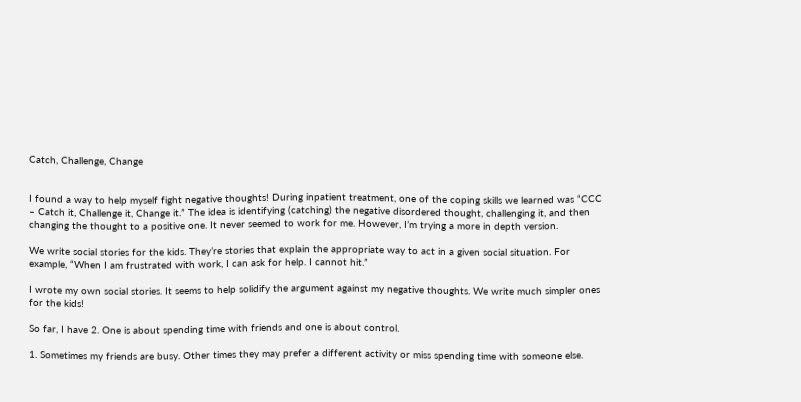Catch, Challenge, Change


I found a way to help myself fight negative thoughts! During inpatient treatment, one of the coping skills we learned was “CCC – Catch it, Challenge it, Change it.” The idea is identifying (catching) the negative disordered thought, challenging it, and then changing the thought to a positive one. It never seemed to work for me. However, I’m trying a more in depth version.

We write social stories for the kids. They’re stories that explain the appropriate way to act in a given social situation. For example, “When I am frustrated with work, I can ask for help. I cannot hit.”

I wrote my own social stories. It seems to help solidify the argument against my negative thoughts. We write much simpler ones for the kids!

So far, I have 2. One is about spending time with friends and one is about control.

1. Sometimes my friends are busy. Other times they may prefer a different activity or miss spending time with someone else.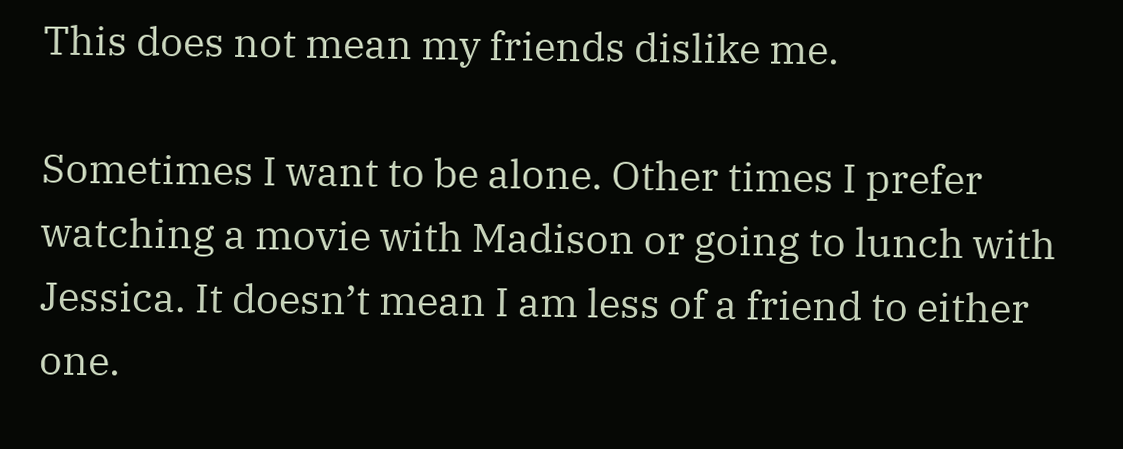This does not mean my friends dislike me.

Sometimes I want to be alone. Other times I prefer watching a movie with Madison or going to lunch with Jessica. It doesn’t mean I am less of a friend to either one.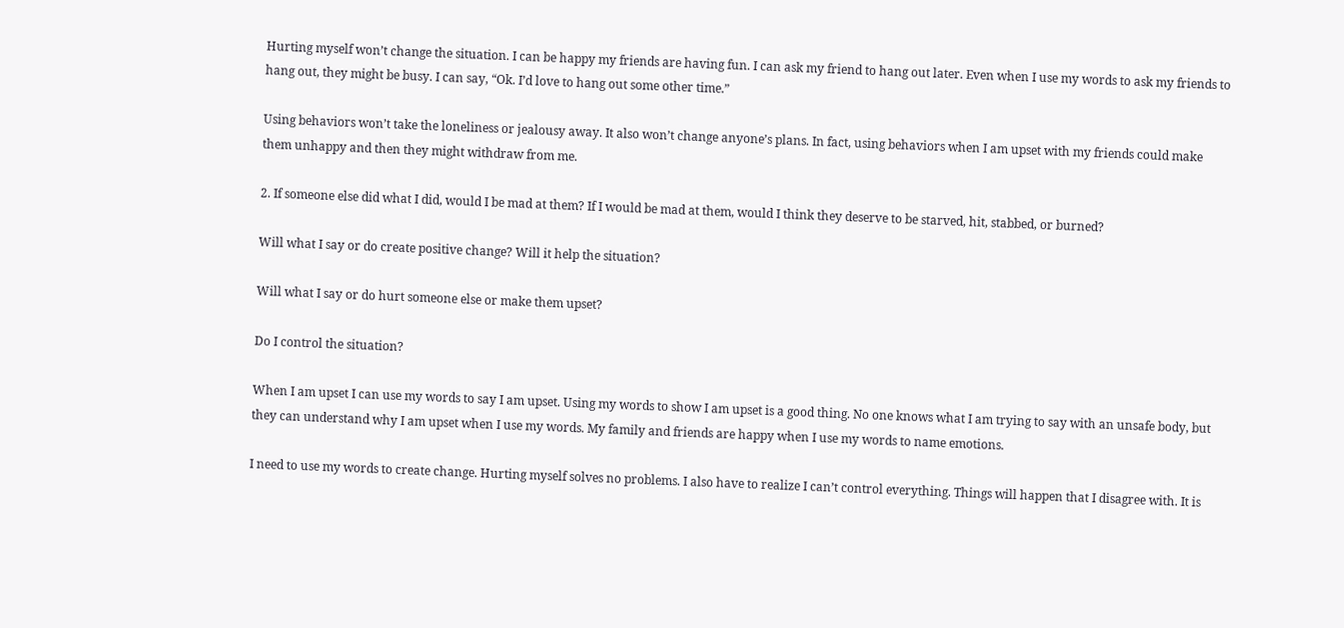Hurting myself won’t change the situation. I can be happy my friends are having fun. I can ask my friend to hang out later. Even when I use my words to ask my friends to hang out, they might be busy. I can say, “Ok. I’d love to hang out some other time.”

Using behaviors won’t take the loneliness or jealousy away. It also won’t change anyone’s plans. In fact, using behaviors when I am upset with my friends could make them unhappy and then they might withdraw from me.

2. If someone else did what I did, would I be mad at them? If I would be mad at them, would I think they deserve to be starved, hit, stabbed, or burned?

Will what I say or do create positive change? Will it help the situation?

Will what I say or do hurt someone else or make them upset?

Do I control the situation?

When I am upset I can use my words to say I am upset. Using my words to show I am upset is a good thing. No one knows what I am trying to say with an unsafe body, but they can understand why I am upset when I use my words. My family and friends are happy when I use my words to name emotions.

I need to use my words to create change. Hurting myself solves no problems. I also have to realize I can’t control everything. Things will happen that I disagree with. It is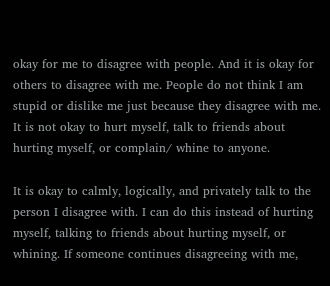okay for me to disagree with people. And it is okay for others to disagree with me. People do not think I am stupid or dislike me just because they disagree with me. It is not okay to hurt myself, talk to friends about hurting myself, or complain/ whine to anyone.

It is okay to calmly, logically, and privately talk to the person I disagree with. I can do this instead of hurting myself, talking to friends about hurting myself, or whining. If someone continues disagreeing with me,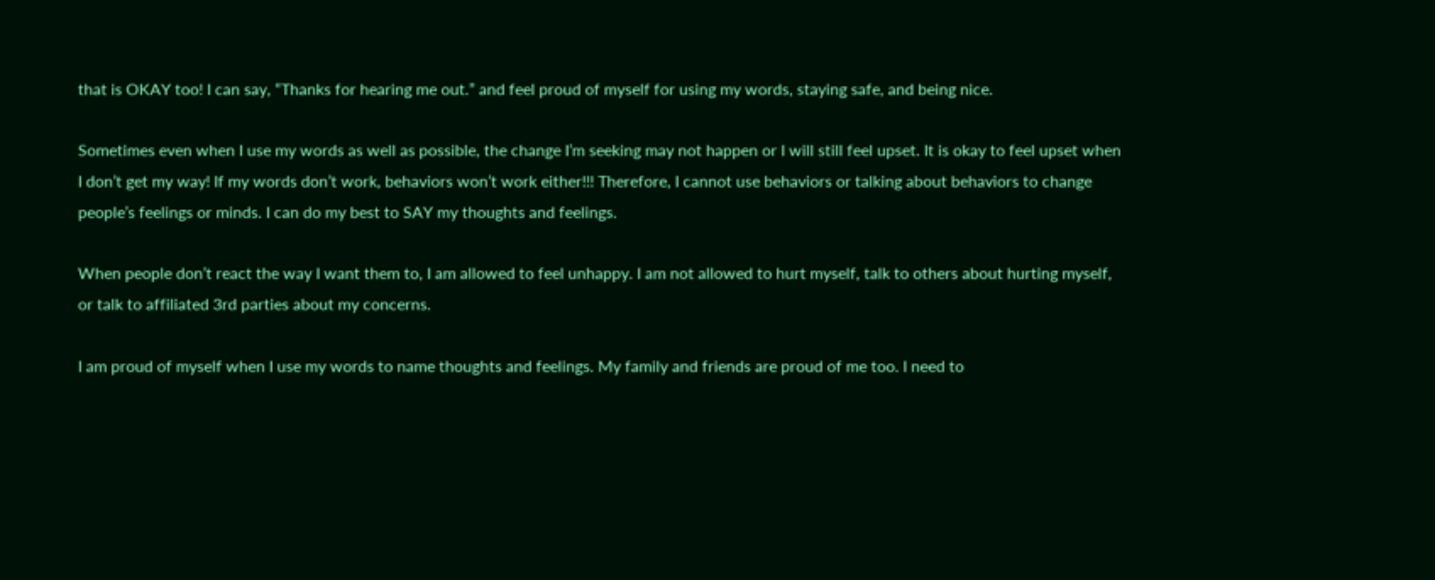that is OKAY too! I can say, “Thanks for hearing me out.” and feel proud of myself for using my words, staying safe, and being nice.

Sometimes even when I use my words as well as possible, the change I’m seeking may not happen or I will still feel upset. It is okay to feel upset when I don’t get my way! If my words don’t work, behaviors won’t work either!!! Therefore, I cannot use behaviors or talking about behaviors to change people’s feelings or minds. I can do my best to SAY my thoughts and feelings.

When people don’t react the way I want them to, I am allowed to feel unhappy. I am not allowed to hurt myself, talk to others about hurting myself, or talk to affiliated 3rd parties about my concerns.

I am proud of myself when I use my words to name thoughts and feelings. My family and friends are proud of me too. I need to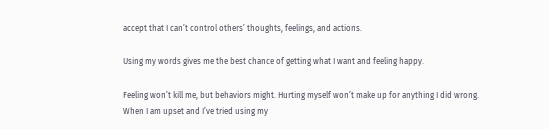accept that I can’t control others’ thoughts, feelings, and actions.

Using my words gives me the best chance of getting what I want and feeling happy.

Feeling won’t kill me, but behaviors might. Hurting myself won’t make up for anything I did wrong. When I am upset and I’ve tried using my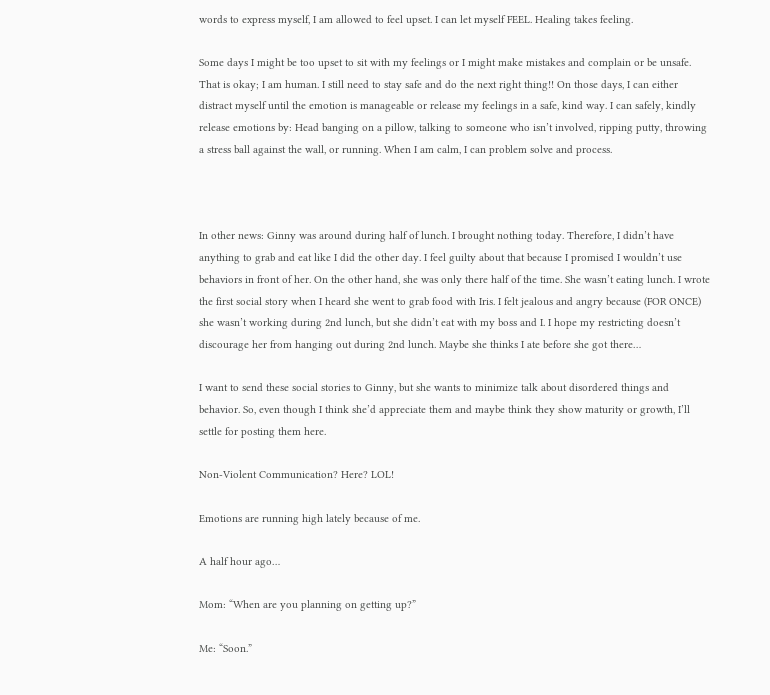words to express myself, I am allowed to feel upset. I can let myself FEEL. Healing takes feeling.

Some days I might be too upset to sit with my feelings or I might make mistakes and complain or be unsafe. That is okay; I am human. I still need to stay safe and do the next right thing!! On those days, I can either distract myself until the emotion is manageable or release my feelings in a safe, kind way. I can safely, kindly release emotions by: Head banging on a pillow, talking to someone who isn’t involved, ripping putty, throwing a stress ball against the wall, or running. When I am calm, I can problem solve and process.



In other news: Ginny was around during half of lunch. I brought nothing today. Therefore, I didn’t have anything to grab and eat like I did the other day. I feel guilty about that because I promised I wouldn’t use behaviors in front of her. On the other hand, she was only there half of the time. She wasn’t eating lunch. I wrote the first social story when I heard she went to grab food with Iris. I felt jealous and angry because (FOR ONCE) she wasn’t working during 2nd lunch, but she didn’t eat with my boss and I. I hope my restricting doesn’t discourage her from hanging out during 2nd lunch. Maybe she thinks I ate before she got there…

I want to send these social stories to Ginny, but she wants to minimize talk about disordered things and behavior. So, even though I think she’d appreciate them and maybe think they show maturity or growth, I’ll settle for posting them here.

Non-Violent Communication? Here? LOL!

Emotions are running high lately because of me.

A half hour ago…

Mom: “When are you planning on getting up?”

Me: “Soon.”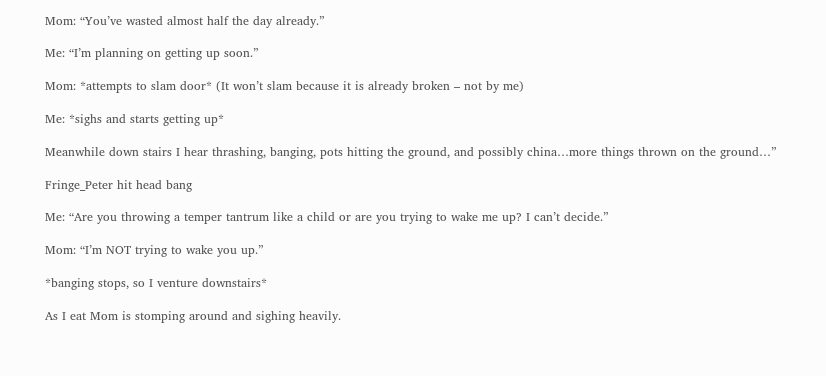Mom: “You’ve wasted almost half the day already.”

Me: “I’m planning on getting up soon.”

Mom: *attempts to slam door* (It won’t slam because it is already broken – not by me)

Me: *sighs and starts getting up*

Meanwhile down stairs I hear thrashing, banging, pots hitting the ground, and possibly china…more things thrown on the ground…”

Fringe_Peter hit head bang

Me: “Are you throwing a temper tantrum like a child or are you trying to wake me up? I can’t decide.”

Mom: “I’m NOT trying to wake you up.”

*banging stops, so I venture downstairs*

As I eat Mom is stomping around and sighing heavily.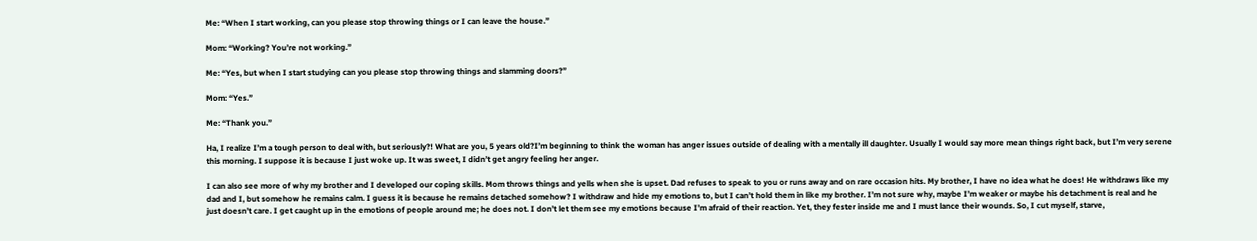Me: “When I start working, can you please stop throwing things or I can leave the house.”

Mom: “Working? You’re not working.”

Me: “Yes, but when I start studying can you please stop throwing things and slamming doors?”

Mom: “Yes.”

Me: “Thank you.”

Ha, I realize I’m a tough person to deal with, but seriously?! What are you, 5 years old?I’m beginning to think the woman has anger issues outside of dealing with a mentally ill daughter. Usually I would say more mean things right back, but I’m very serene this morning. I suppose it is because I just woke up. It was sweet, I didn’t get angry feeling her anger.

I can also see more of why my brother and I developed our coping skills. Mom throws things and yells when she is upset. Dad refuses to speak to you or runs away and on rare occasion hits. My brother, I have no idea what he does! He withdraws like my dad and I, but somehow he remains calm. I guess it is because he remains detached somehow? I withdraw and hide my emotions to, but I can’t hold them in like my brother. I’m not sure why, maybe I’m weaker or maybe his detachment is real and he just doesn’t care. I get caught up in the emotions of people around me; he does not. I don’t let them see my emotions because I’m afraid of their reaction. Yet, they fester inside me and I must lance their wounds. So, I cut myself, starve,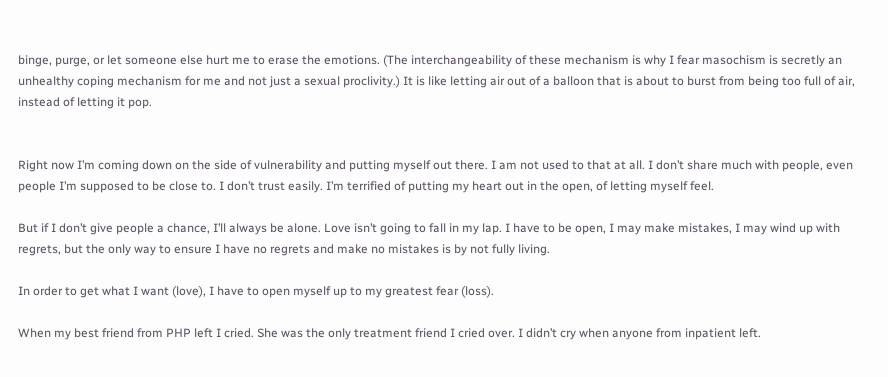binge, purge, or let someone else hurt me to erase the emotions. (The interchangeability of these mechanism is why I fear masochism is secretly an unhealthy coping mechanism for me and not just a sexual proclivity.) It is like letting air out of a balloon that is about to burst from being too full of air, instead of letting it pop.


Right now I’m coming down on the side of vulnerability and putting myself out there. I am not used to that at all. I don’t share much with people, even people I’m supposed to be close to. I don’t trust easily. I’m terrified of putting my heart out in the open, of letting myself feel.

But if I don’t give people a chance, I’ll always be alone. Love isn’t going to fall in my lap. I have to be open, I may make mistakes, I may wind up with regrets, but the only way to ensure I have no regrets and make no mistakes is by not fully living.

In order to get what I want (love), I have to open myself up to my greatest fear (loss).

When my best friend from PHP left I cried. She was the only treatment friend I cried over. I didn’t cry when anyone from inpatient left.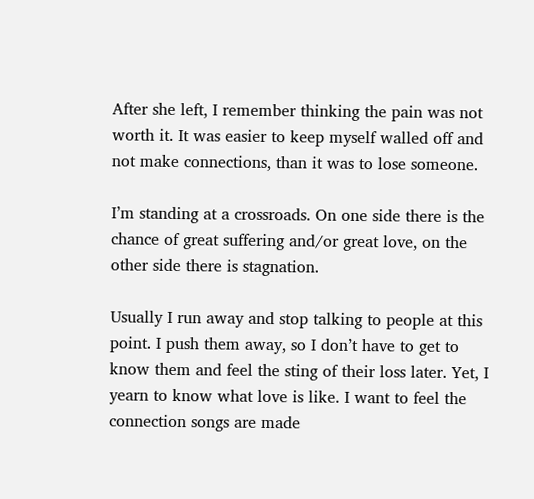After she left, I remember thinking the pain was not worth it. It was easier to keep myself walled off and not make connections, than it was to lose someone.

I’m standing at a crossroads. On one side there is the chance of great suffering and/or great love, on the other side there is stagnation.

Usually I run away and stop talking to people at this point. I push them away, so I don’t have to get to know them and feel the sting of their loss later. Yet, I yearn to know what love is like. I want to feel the connection songs are made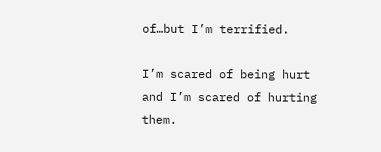of…but I’m terrified.

I’m scared of being hurt and I’m scared of hurting them.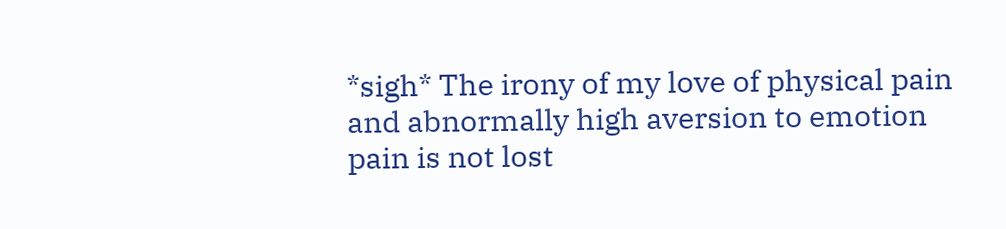*sigh* The irony of my love of physical pain and abnormally high aversion to emotion pain is not lost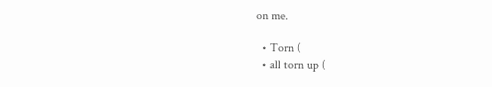on me.

  • Torn (
  • all torn up (